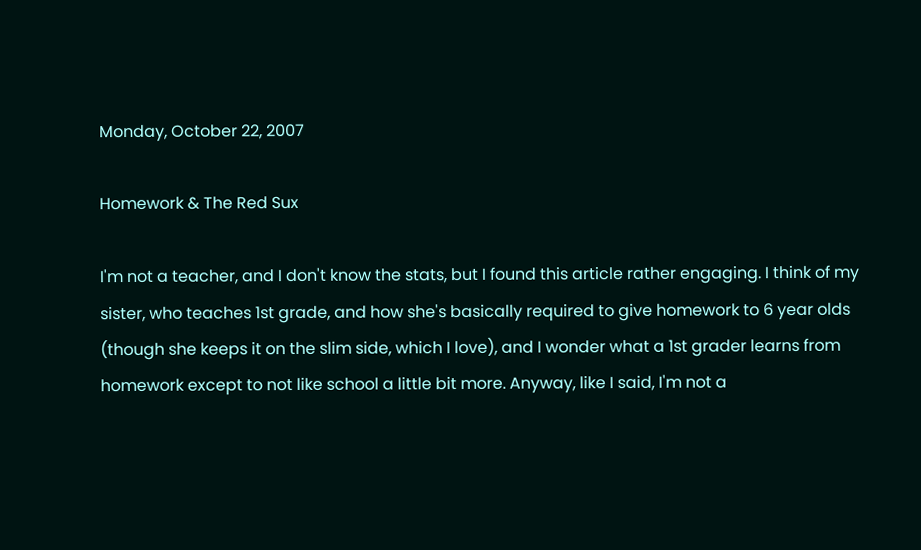Monday, October 22, 2007

Homework & The Red Sux

I'm not a teacher, and I don't know the stats, but I found this article rather engaging. I think of my sister, who teaches 1st grade, and how she's basically required to give homework to 6 year olds (though she keeps it on the slim side, which I love), and I wonder what a 1st grader learns from homework except to not like school a little bit more. Anyway, like I said, I'm not a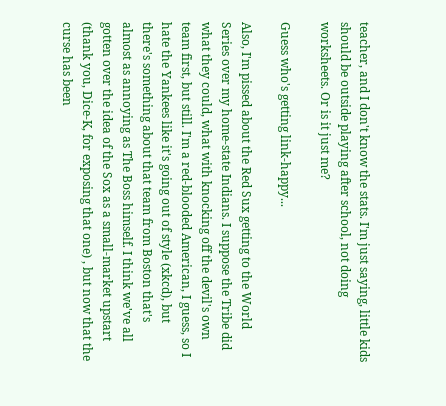teacher, and I don't know the stats. I'm just saying, little kids should be outside playing after school, not doing worksheets. Or is it just me?

Guess who's getting link-happy...

Also, I'm pissed about the Red Sux getting to the World Series over my home-state Indians. I suppose the Tribe did what they could, what with knocking off the devil's own team first, but still. I'm a red-blooded American, I guess, so I hate the Yankees like it's going out of style (xkcd), but there's something about that team from Boston that's almost as annoying as The Boss himself. I think we've all gotten over the idea of the Sox as a small-market upstart (thank you, Dice-K, for exposing that one) , but now that the curse has been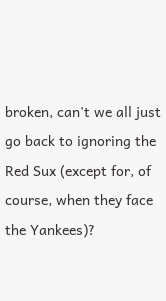broken, can't we all just go back to ignoring the Red Sux (except for, of course, when they face the Yankees)?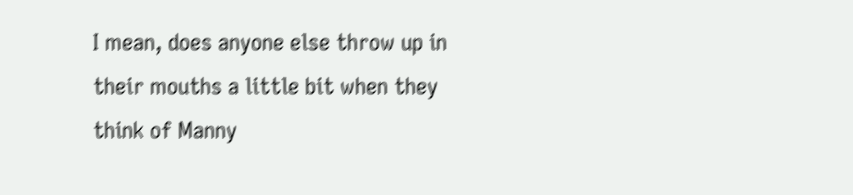I mean, does anyone else throw up in their mouths a little bit when they think of Manny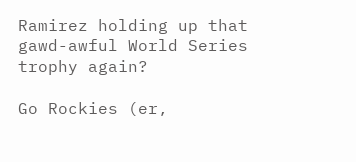Ramirez holding up that gawd-awful World Series trophy again?

Go Rockies (er,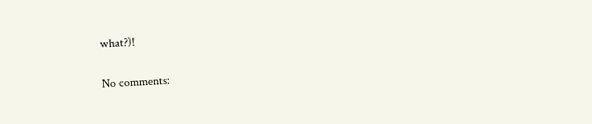what?)!

No comments: